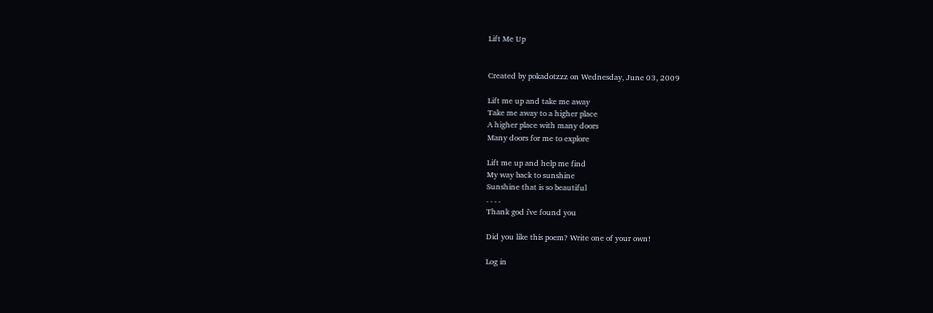Lift Me Up


Created by pokadotzzz on Wednesday, June 03, 2009

Lift me up and take me away
Take me away to a higher place
A higher place with many doors
Many doors for me to explore

Lift me up and help me find
My way back to sunshine
Sunshine that is so beautiful
. . . .
Thank god i've found you

Did you like this poem? Write one of your own!

Log in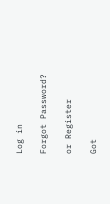Log in

Forgot Password?

or Register

Got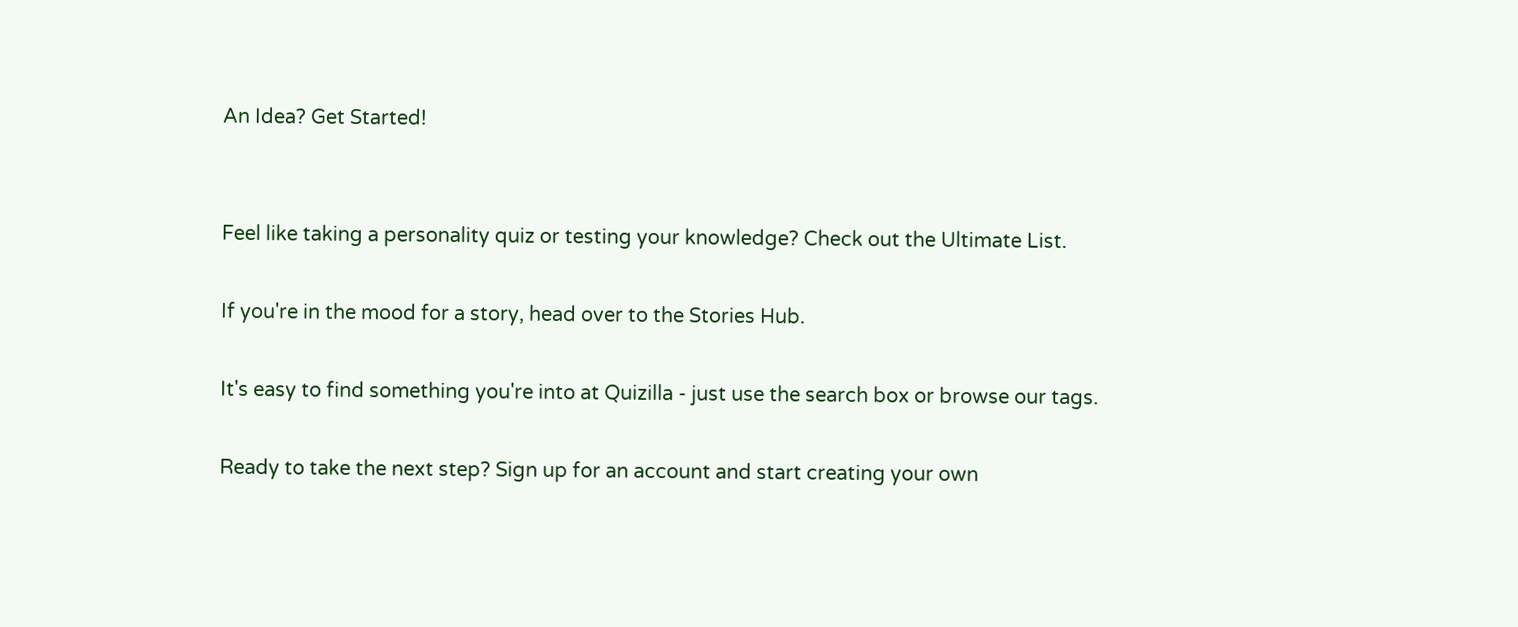An Idea? Get Started!


Feel like taking a personality quiz or testing your knowledge? Check out the Ultimate List.

If you're in the mood for a story, head over to the Stories Hub.

It's easy to find something you're into at Quizilla - just use the search box or browse our tags.

Ready to take the next step? Sign up for an account and start creating your own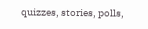quizzes, stories, polls,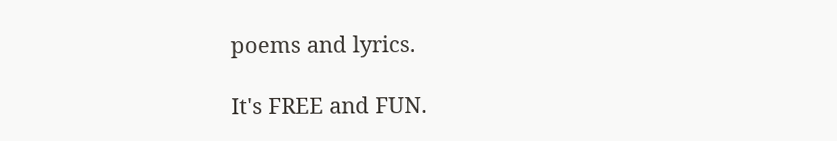poems and lyrics.

It's FREE and FUN.